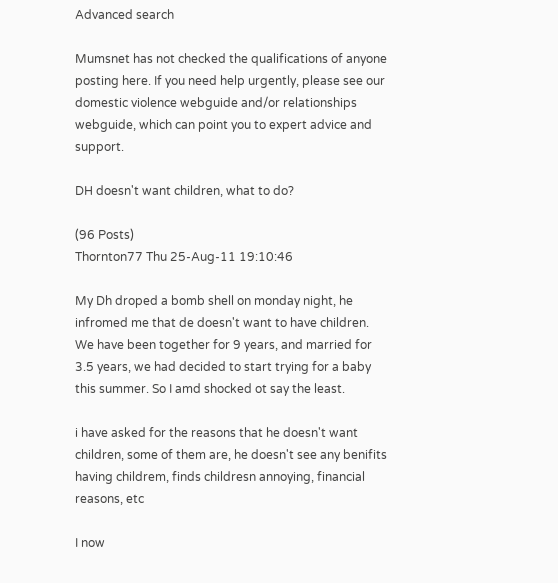Advanced search

Mumsnet has not checked the qualifications of anyone posting here. If you need help urgently, please see our domestic violence webguide and/or relationships webguide, which can point you to expert advice and support.

DH doesn't want children, what to do?

(96 Posts)
Thornton77 Thu 25-Aug-11 19:10:46

My Dh droped a bomb shell on monday night, he infromed me that de doesn't want to have children. We have been together for 9 years, and married for 3.5 years, we had decided to start trying for a baby this summer. So I amd shocked ot say the least.

i have asked for the reasons that he doesn't want children, some of them are, he doesn't see any benifits having childrem, finds childresn annoying, financial reasons, etc

I now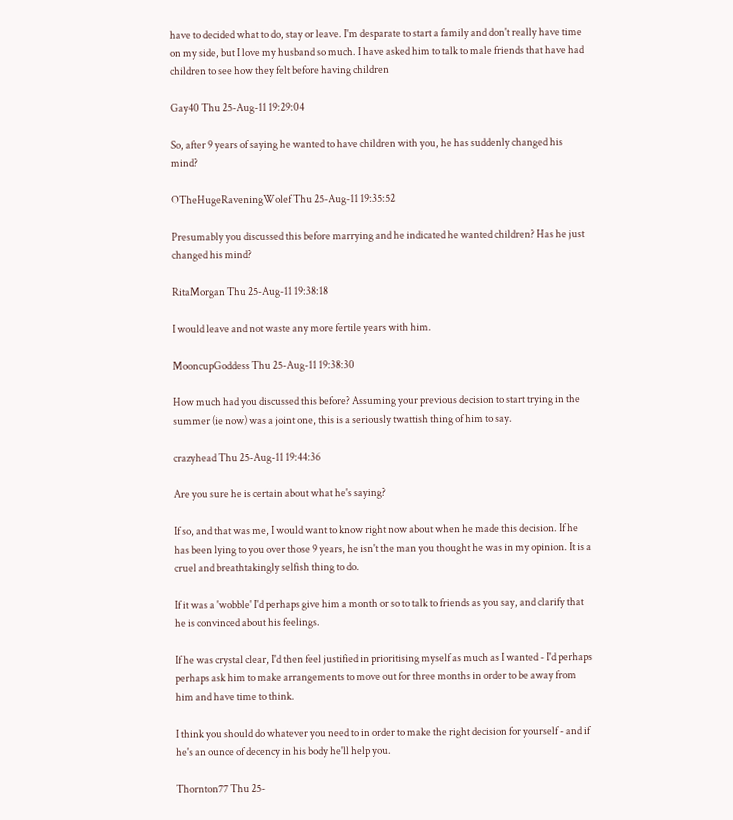have to decided what to do, stay or leave. I'm desparate to start a family and don't really have time on my side, but I love my husband so much. I have asked him to talk to male friends that have had children to see how they felt before having children

Gay40 Thu 25-Aug-11 19:29:04

So, after 9 years of saying he wanted to have children with you, he has suddenly changed his mind?

OTheHugeRaveningWolef Thu 25-Aug-11 19:35:52

Presumably you discussed this before marrying and he indicated he wanted children? Has he just changed his mind?

RitaMorgan Thu 25-Aug-11 19:38:18

I would leave and not waste any more fertile years with him.

MooncupGoddess Thu 25-Aug-11 19:38:30

How much had you discussed this before? Assuming your previous decision to start trying in the summer (ie now) was a joint one, this is a seriously twattish thing of him to say.

crazyhead Thu 25-Aug-11 19:44:36

Are you sure he is certain about what he's saying?

If so, and that was me, I would want to know right now about when he made this decision. If he has been lying to you over those 9 years, he isn't the man you thought he was in my opinion. It is a cruel and breathtakingly selfish thing to do.

If it was a 'wobble' I'd perhaps give him a month or so to talk to friends as you say, and clarify that he is convinced about his feelings.

If he was crystal clear, I'd then feel justified in prioritising myself as much as I wanted - I'd perhaps perhaps ask him to make arrangements to move out for three months in order to be away from him and have time to think.

I think you should do whatever you need to in order to make the right decision for yourself - and if he's an ounce of decency in his body he'll help you.

Thornton77 Thu 25-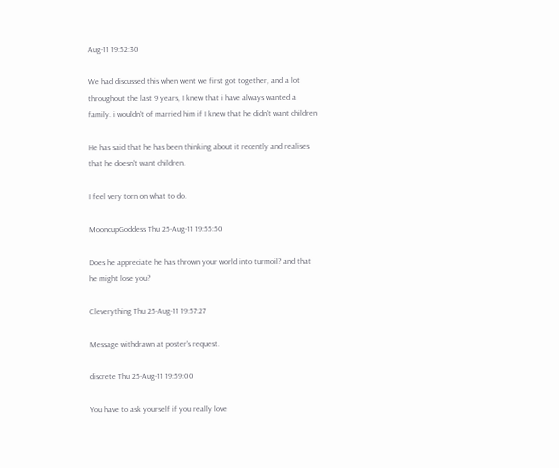Aug-11 19:52:30

We had discussed this when went we first got together, and a lot throughout the last 9 years, I knew that i have always wanted a family. i wouldn't of married him if I knew that he didn't want children

He has said that he has been thinking about it recently and realises that he doesn't want children.

I feel very torn on what to do.

MooncupGoddess Thu 25-Aug-11 19:55:50

Does he appreciate he has thrown your world into turmoil? and that he might lose you?

Cleverything Thu 25-Aug-11 19:57:27

Message withdrawn at poster's request.

discrete Thu 25-Aug-11 19:59:00

You have to ask yourself if you really love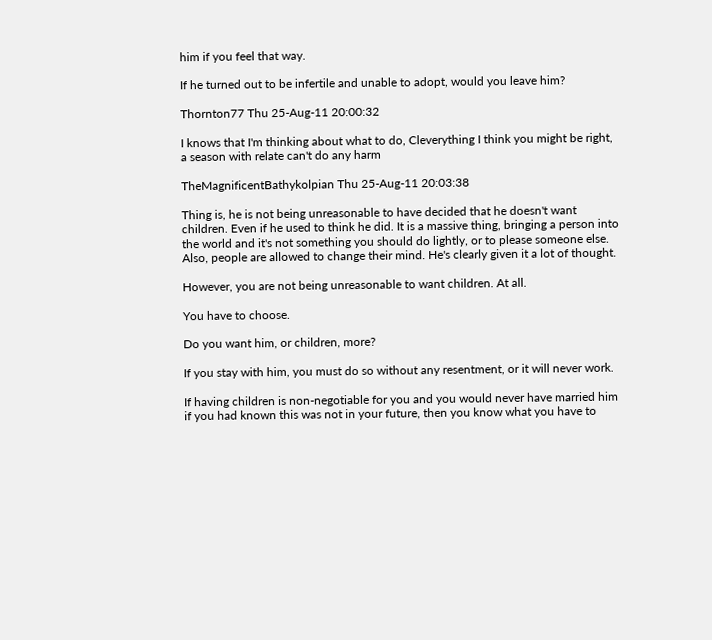him if you feel that way.

If he turned out to be infertile and unable to adopt, would you leave him?

Thornton77 Thu 25-Aug-11 20:00:32

I knows that I'm thinking about what to do, Cleverything I think you might be right, a season with relate can't do any harm

TheMagnificentBathykolpian Thu 25-Aug-11 20:03:38

Thing is, he is not being unreasonable to have decided that he doesn't want children. Even if he used to think he did. It is a massive thing, bringing a person into the world and it's not something you should do lightly, or to please someone else. Also, people are allowed to change their mind. He's clearly given it a lot of thought.

However, you are not being unreasonable to want children. At all.

You have to choose.

Do you want him, or children, more?

If you stay with him, you must do so without any resentment, or it will never work.

If having children is non-negotiable for you and you would never have married him if you had known this was not in your future, then you know what you have to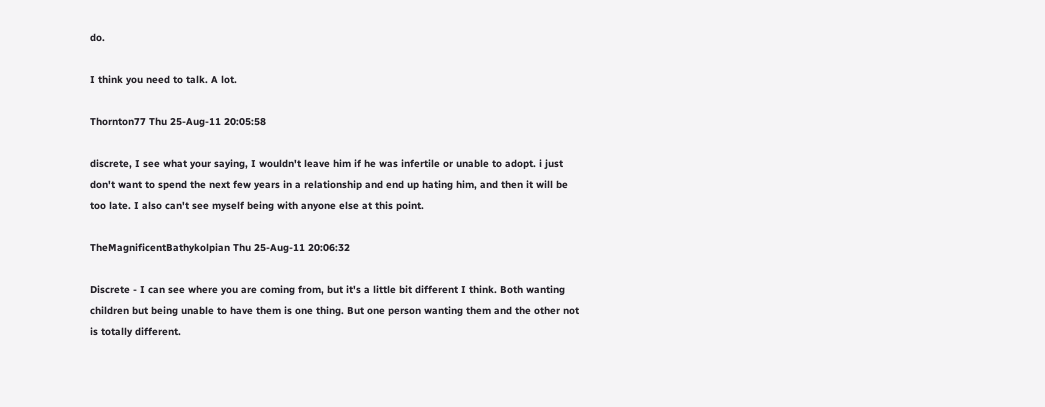do.

I think you need to talk. A lot.

Thornton77 Thu 25-Aug-11 20:05:58

discrete, I see what your saying, I wouldn't leave him if he was infertile or unable to adopt. i just don't want to spend the next few years in a relationship and end up hating him, and then it will be too late. I also can't see myself being with anyone else at this point.

TheMagnificentBathykolpian Thu 25-Aug-11 20:06:32

Discrete - I can see where you are coming from, but it's a little bit different I think. Both wanting children but being unable to have them is one thing. But one person wanting them and the other not is totally different.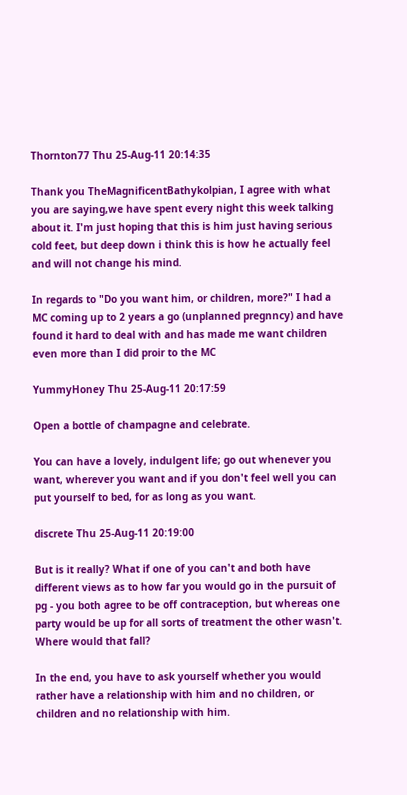Thornton77 Thu 25-Aug-11 20:14:35

Thank you TheMagnificentBathykolpian, I agree with what you are saying,we have spent every night this week talking about it. I'm just hoping that this is him just having serious cold feet, but deep down i think this is how he actually feel and will not change his mind.

In regards to "Do you want him, or children, more?" I had a MC coming up to 2 years a go (unplanned pregnncy) and have found it hard to deal with and has made me want children even more than I did proir to the MC

YummyHoney Thu 25-Aug-11 20:17:59

Open a bottle of champagne and celebrate.

You can have a lovely, indulgent life; go out whenever you want, wherever you want and if you don't feel well you can put yourself to bed, for as long as you want.

discrete Thu 25-Aug-11 20:19:00

But is it really? What if one of you can't and both have different views as to how far you would go in the pursuit of pg - you both agree to be off contraception, but whereas one party would be up for all sorts of treatment the other wasn't. Where would that fall?

In the end, you have to ask yourself whether you would rather have a relationship with him and no children, or children and no relationship with him.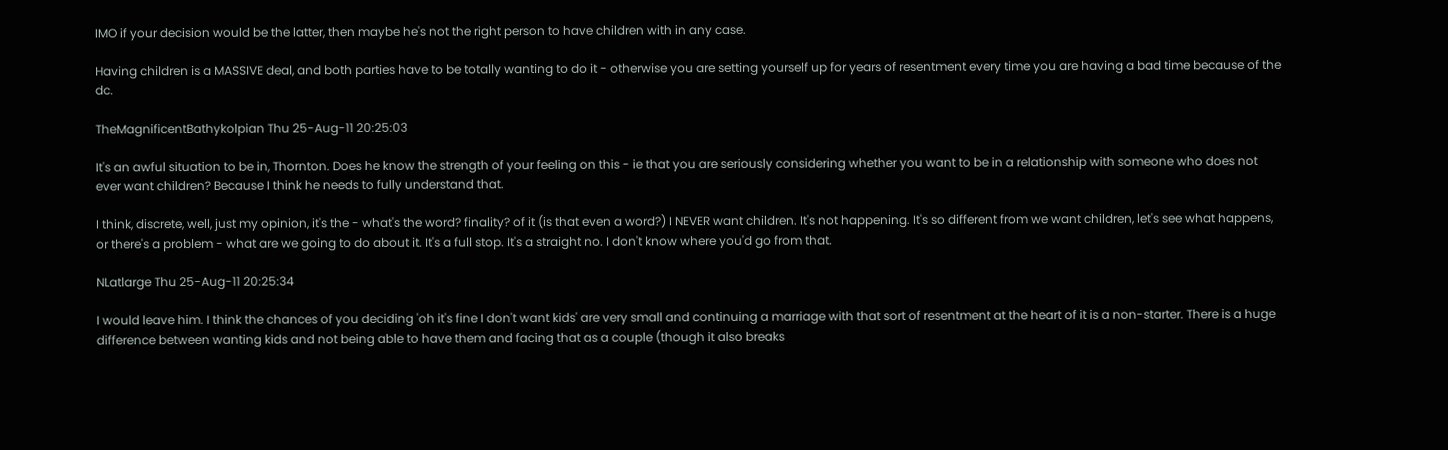IMO if your decision would be the latter, then maybe he's not the right person to have children with in any case.

Having children is a MASSIVE deal, and both parties have to be totally wanting to do it - otherwise you are setting yourself up for years of resentment every time you are having a bad time because of the dc.

TheMagnificentBathykolpian Thu 25-Aug-11 20:25:03

It's an awful situation to be in, Thornton. Does he know the strength of your feeling on this - ie that you are seriously considering whether you want to be in a relationship with someone who does not ever want children? Because I think he needs to fully understand that.

I think, discrete, well, just my opinion, it's the - what's the word? finality? of it (is that even a word?) I NEVER want children. It's not happening. It's so different from we want children, let's see what happens, or there's a problem - what are we going to do about it. It's a full stop. It's a straight no. I don't know where you'd go from that.

NLatlarge Thu 25-Aug-11 20:25:34

I would leave him. I think the chances of you deciding 'oh it's fine I don't want kids' are very small and continuing a marriage with that sort of resentment at the heart of it is a non-starter. There is a huge difference between wanting kids and not being able to have them and facing that as a couple (though it also breaks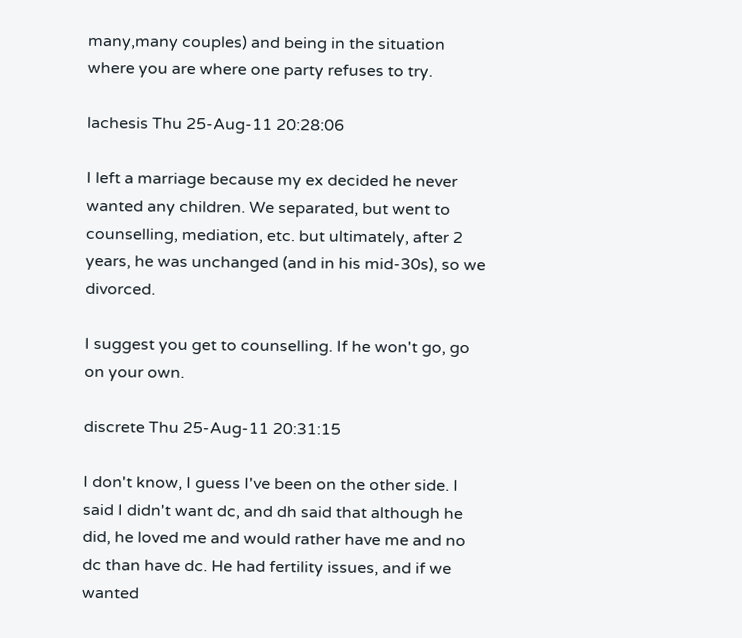many,many couples) and being in the situation where you are where one party refuses to try.

lachesis Thu 25-Aug-11 20:28:06

I left a marriage because my ex decided he never wanted any children. We separated, but went to counselling, mediation, etc. but ultimately, after 2 years, he was unchanged (and in his mid-30s), so we divorced.

I suggest you get to counselling. If he won't go, go on your own.

discrete Thu 25-Aug-11 20:31:15

I don't know, I guess I've been on the other side. I said I didn't want dc, and dh said that although he did, he loved me and would rather have me and no dc than have dc. He had fertility issues, and if we wanted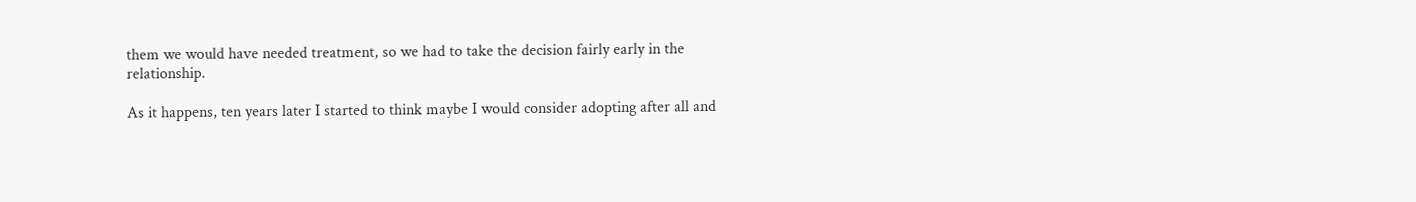them we would have needed treatment, so we had to take the decision fairly early in the relationship.

As it happens, ten years later I started to think maybe I would consider adopting after all and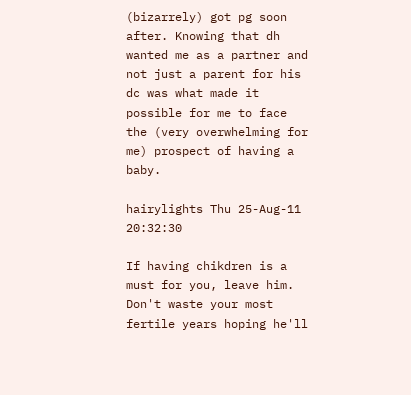(bizarrely) got pg soon after. Knowing that dh wanted me as a partner and not just a parent for his dc was what made it possible for me to face the (very overwhelming for me) prospect of having a baby.

hairylights Thu 25-Aug-11 20:32:30

If having chikdren is a must for you, leave him. Don't waste your most fertile years hoping he'll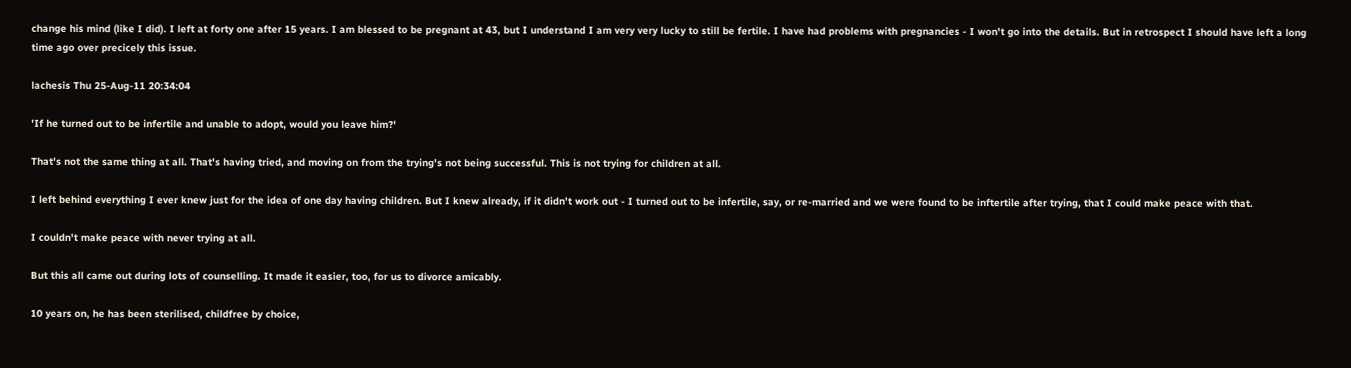change his mind (like I did). I left at forty one after 15 years. I am blessed to be pregnant at 43, but I understand I am very very lucky to still be fertile. I have had problems with pregnancies - I won't go into the details. But in retrospect I should have left a long time ago over precicely this issue.

lachesis Thu 25-Aug-11 20:34:04

'If he turned out to be infertile and unable to adopt, would you leave him?'

That's not the same thing at all. That's having tried, and moving on from the trying's not being successful. This is not trying for children at all.

I left behind everything I ever knew just for the idea of one day having children. But I knew already, if it didn't work out - I turned out to be infertile, say, or re-married and we were found to be inftertile after trying, that I could make peace with that.

I couldn't make peace with never trying at all.

But this all came out during lots of counselling. It made it easier, too, for us to divorce amicably.

10 years on, he has been sterilised, childfree by choice,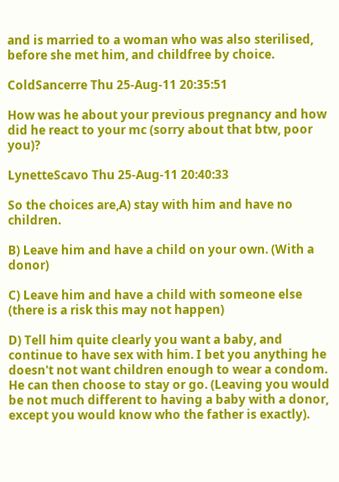and is married to a woman who was also sterilised, before she met him, and childfree by choice.

ColdSancerre Thu 25-Aug-11 20:35:51

How was he about your previous pregnancy and how did he react to your mc (sorry about that btw, poor you)?

LynetteScavo Thu 25-Aug-11 20:40:33

So the choices are,A) stay with him and have no children.

B) Leave him and have a child on your own. (With a donor)

C) Leave him and have a child with someone else (there is a risk this may not happen)

D) Tell him quite clearly you want a baby, and continue to have sex with him. I bet you anything he doesn't not want children enough to wear a condom. He can then choose to stay or go. (Leaving you would be not much different to having a baby with a donor, except you would know who the father is exactly).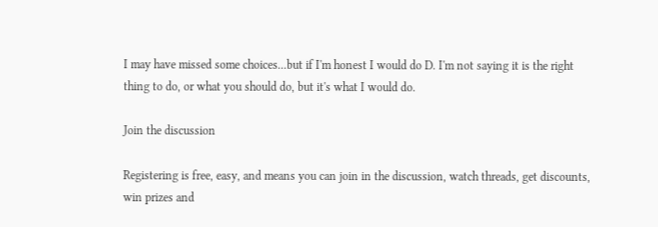I may have missed some choices...but if I'm honest I would do D. I'm not saying it is the right thing to do, or what you should do, but it's what I would do.

Join the discussion

Registering is free, easy, and means you can join in the discussion, watch threads, get discounts, win prizes and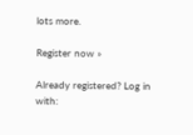lots more.

Register now »

Already registered? Log in with: